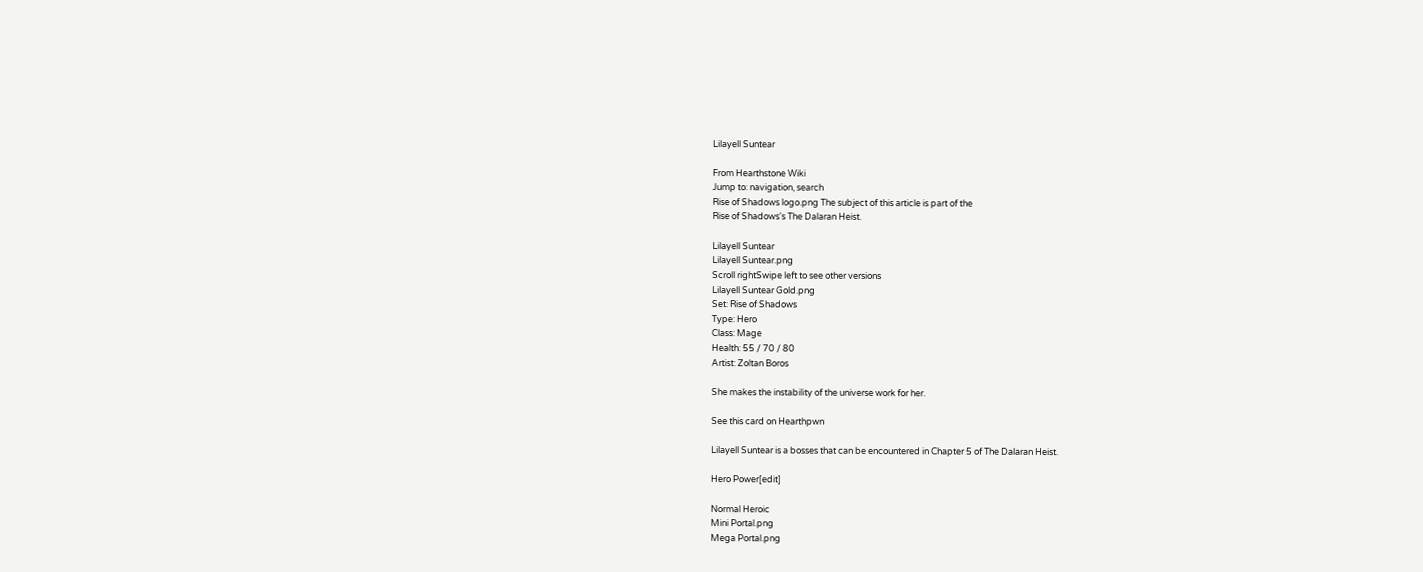Lilayell Suntear

From Hearthstone Wiki
Jump to: navigation, search
Rise of Shadows logo.png The subject of this article is part of the
Rise of Shadows's The Dalaran Heist.

Lilayell Suntear
Lilayell Suntear.png
Scroll rightSwipe left to see other versions
Lilayell Suntear Gold.png
Set: Rise of Shadows
Type: Hero
Class: Mage
Health: 55 / 70 / 80
Artist: Zoltan Boros

She makes the instability of the universe work for her.

See this card on Hearthpwn

Lilayell Suntear is a bosses that can be encountered in Chapter 5 of The Dalaran Heist.

Hero Power[edit]

Normal Heroic
Mini Portal.png
Mega Portal.png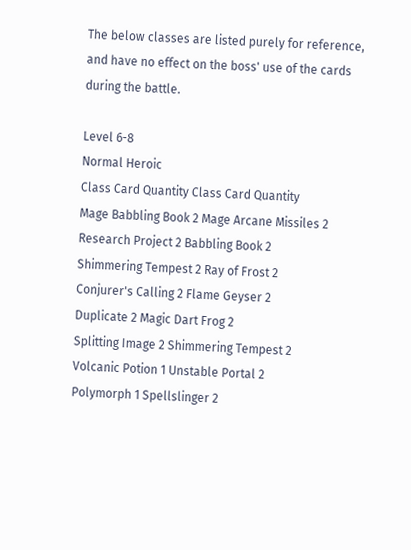The below classes are listed purely for reference, and have no effect on the boss' use of the cards during the battle.

Level 6-8
Normal Heroic
Class Card Quantity Class Card Quantity
Mage Babbling Book 2 Mage Arcane Missiles 2
Research Project 2 Babbling Book 2
Shimmering Tempest 2 Ray of Frost 2
Conjurer's Calling 2 Flame Geyser 2
Duplicate 2 Magic Dart Frog 2
Splitting Image 2 Shimmering Tempest 2
Volcanic Potion 1 Unstable Portal 2
Polymorph 1 Spellslinger 2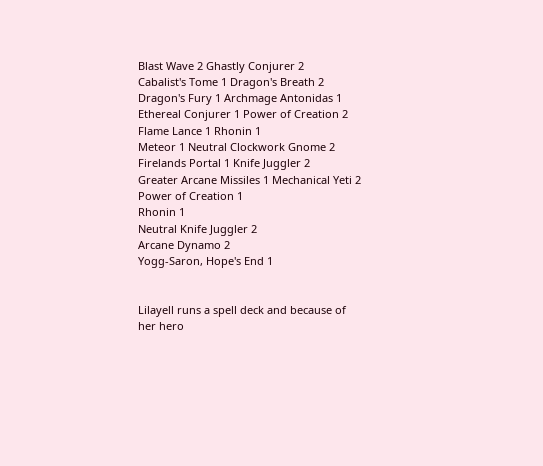Blast Wave 2 Ghastly Conjurer 2
Cabalist's Tome 1 Dragon's Breath 2
Dragon's Fury 1 Archmage Antonidas 1
Ethereal Conjurer 1 Power of Creation 2
Flame Lance 1 Rhonin 1
Meteor 1 Neutral Clockwork Gnome 2
Firelands Portal 1 Knife Juggler 2
Greater Arcane Missiles 1 Mechanical Yeti 2
Power of Creation 1
Rhonin 1
Neutral Knife Juggler 2
Arcane Dynamo 2
Yogg-Saron, Hope's End 1


Lilayell runs a spell deck and because of her hero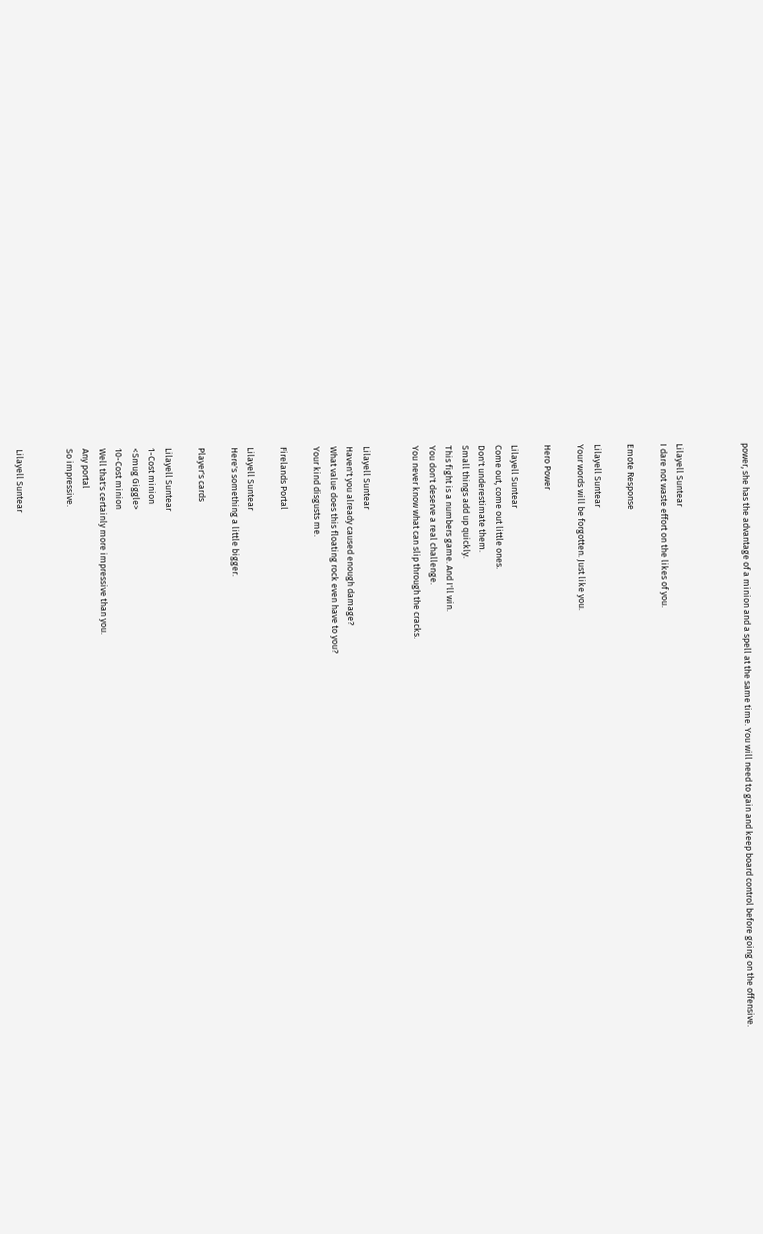power, she has the advantage of a minion and a spell at the same time. You will need to gain and keep board control before going on the offensive.



Lilayell Suntear
I dare not waste effort on the likes of you.

Emote Response

Lilayell Suntear
Your words will be forgotten. Just like you.

Hero Power

Lilayell Suntear
Come out, come out little ones.
Don't underestimate them.
Small things add up quickly.
This fight is a numbers game. And I'll win.
You don't deserve a real challenge.
You never know what can slip through the cracks.


Lilayell Suntear
Haven't you already caused enough damage?
What value does this floating rock even have to you?
Your kind disgusts me.

Firelands Portal

Lilayell Suntear
Here's something a little bigger.

Player's cards

Lilayell Suntear
1-Cost minion
<Smug Giggle>
10-Cost minion
Well that's certainly more impressive than you.
Any portal
So impressive.


Lilayell Suntear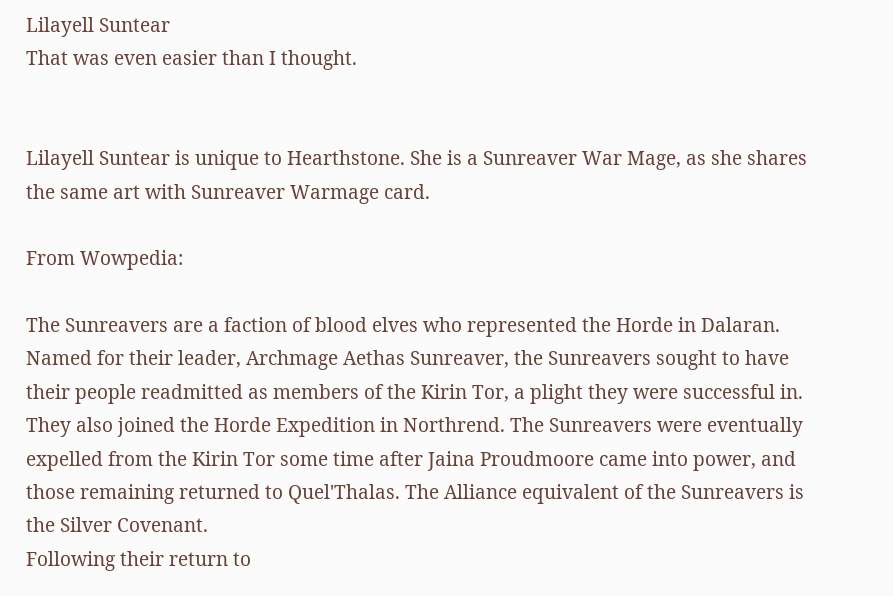Lilayell Suntear
That was even easier than I thought.


Lilayell Suntear is unique to Hearthstone. She is a Sunreaver War Mage, as she shares the same art with Sunreaver Warmage card.

From Wowpedia:

The Sunreavers are a faction of blood elves who represented the Horde in Dalaran. Named for their leader, Archmage Aethas Sunreaver, the Sunreavers sought to have their people readmitted as members of the Kirin Tor, a plight they were successful in. They also joined the Horde Expedition in Northrend. The Sunreavers were eventually expelled from the Kirin Tor some time after Jaina Proudmoore came into power, and those remaining returned to Quel'Thalas. The Alliance equivalent of the Sunreavers is the Silver Covenant.
Following their return to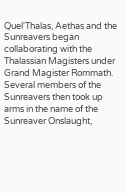Quel'Thalas, Aethas and the Sunreavers began collaborating with the Thalassian Magisters under Grand Magister Rommath. Several members of the Sunreavers then took up arms in the name of the Sunreaver Onslaught,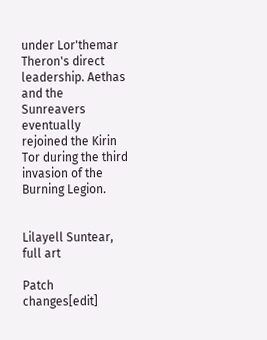under Lor'themar Theron's direct leadership. Aethas and the Sunreavers eventually rejoined the Kirin Tor during the third invasion of the Burning Legion.


Lilayell Suntear, full art

Patch changes[edit]